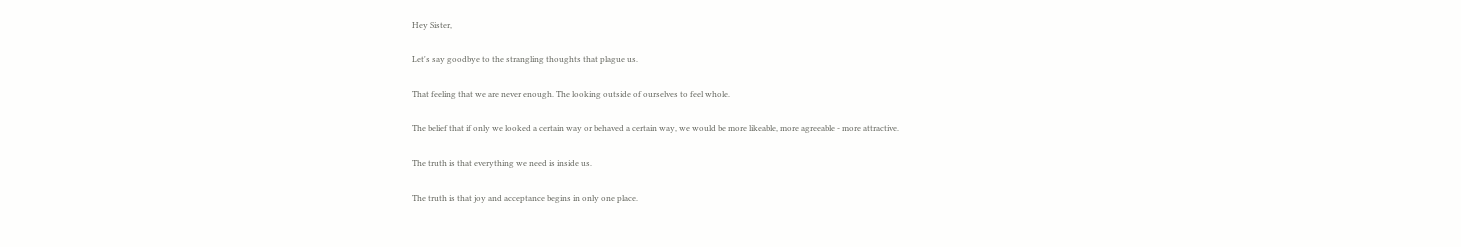Hey Sister,

Let's say goodbye to the strangling thoughts that plague us.

That feeling that we are never enough. The looking outside of ourselves to feel whole.

The belief that if only we looked a certain way or behaved a certain way, we would be more likeable, more agreeable - more attractive.

The truth is that everything we need is inside us.

The truth is that joy and acceptance begins in only one place.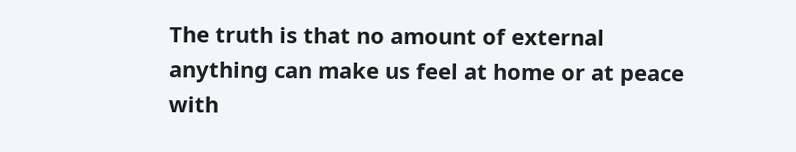The truth is that no amount of external anything can make us feel at home or at peace with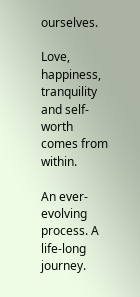ourselves.

Love, happiness, tranquility and self-worth comes from within.

An ever-evolving process. A life-long journey.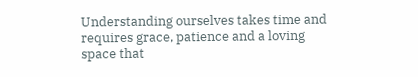Understanding ourselves takes time and requires grace, patience and a loving space that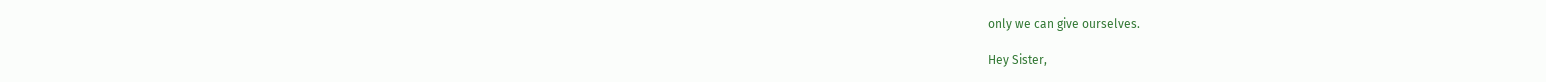only we can give ourselves.

Hey Sister,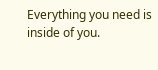Everything you need is inside of you.